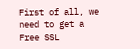First of all, we need to get a Free SSL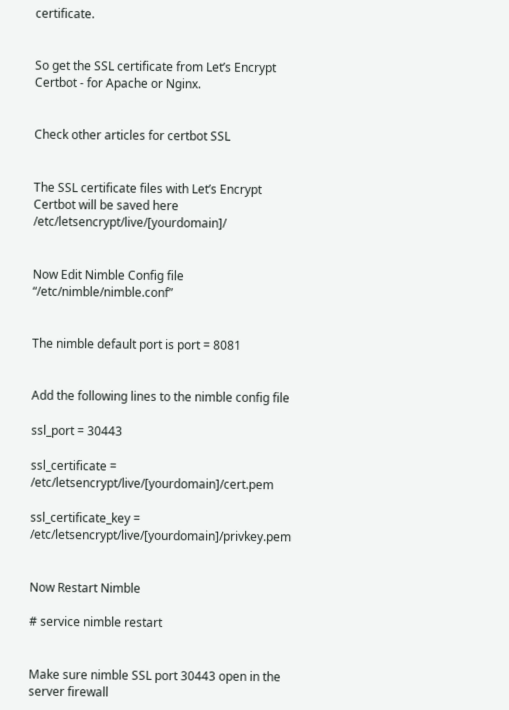certificate.


So get the SSL certificate from Let’s Encrypt Certbot - for Apache or Nginx.


Check other articles for certbot SSL


The SSL certificate files with Let’s Encrypt Certbot will be saved here /etc/letsencrypt/live/[yourdomain]/


Now Edit Nimble Config file “/etc/nimble/nimble.conf”


The nimble default port is port = 8081


Add the following lines to the nimble config file

ssl_port = 30443

ssl_certificate = /etc/letsencrypt/live/[yourdomain]/cert.pem

ssl_certificate_key = /etc/letsencrypt/live/[yourdomain]/privkey.pem


Now Restart Nimble

# service nimble restart


Make sure nimble SSL port 30443 open in the server firewall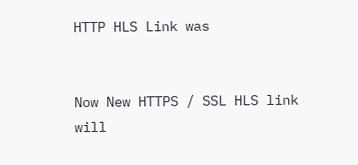HTTP HLS Link was


Now New HTTPS / SSL HLS link will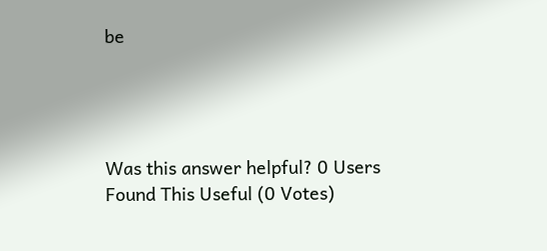be




Was this answer helpful? 0 Users Found This Useful (0 Votes)